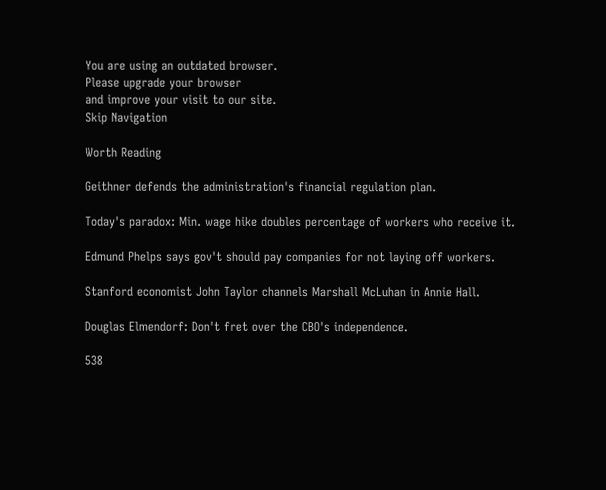You are using an outdated browser.
Please upgrade your browser
and improve your visit to our site.
Skip Navigation

Worth Reading

Geithner defends the administration's financial regulation plan.

Today's paradox: Min. wage hike doubles percentage of workers who receive it.

Edmund Phelps says gov't should pay companies for not laying off workers.

Stanford economist John Taylor channels Marshall McLuhan in Annie Hall.

Douglas Elmendorf: Don't fret over the CBO's independence.

538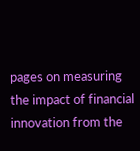pages on measuring the impact of financial innovation from the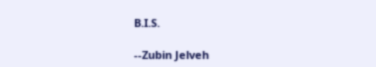B.I.S.

--Zubin Jelveh